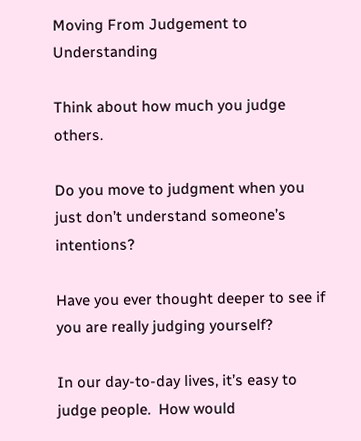Moving From Judgement to Understanding

Think about how much you judge others.

Do you move to judgment when you just don’t understand someone’s intentions?

Have you ever thought deeper to see if you are really judging yourself?

In our day-to-day lives, it’s easy to judge people.  How would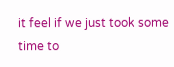it feel if we just took some time to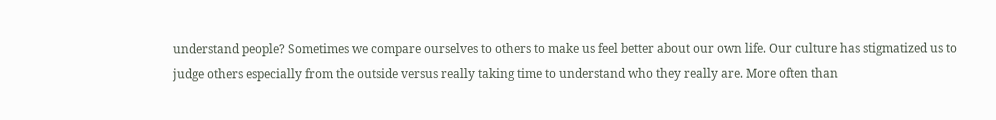understand people? Sometimes we compare ourselves to others to make us feel better about our own life. Our culture has stigmatized us to judge others especially from the outside versus really taking time to understand who they really are. More often than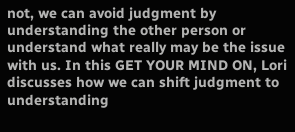not, we can avoid judgment by understanding the other person or understand what really may be the issue with us. In this GET YOUR MIND ON, Lori discusses how we can shift judgment to understanding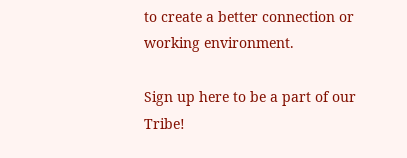to create a better connection or working environment.

Sign up here to be a part of our Tribe!